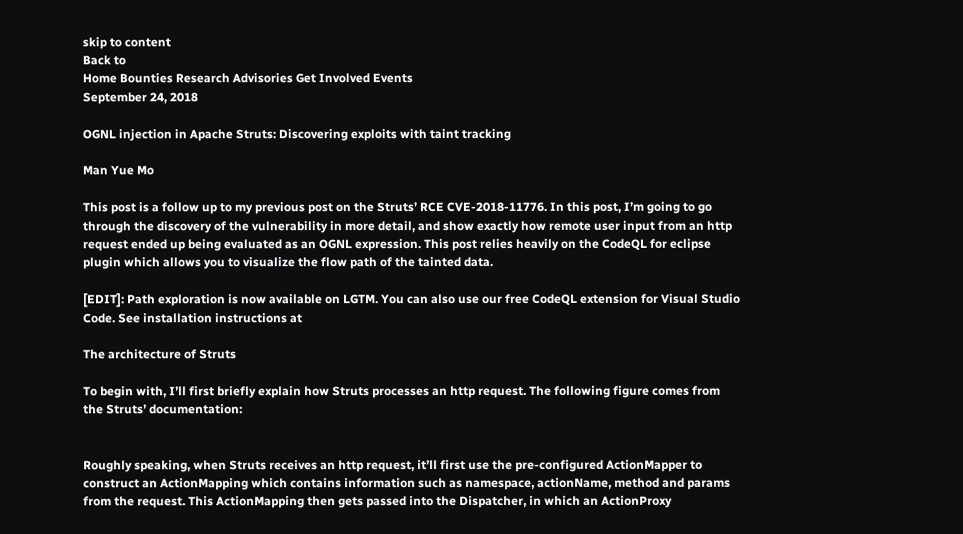skip to content
Back to
Home Bounties Research Advisories Get Involved Events
September 24, 2018

OGNL injection in Apache Struts: Discovering exploits with taint tracking

Man Yue Mo

This post is a follow up to my previous post on the Struts’ RCE CVE-2018-11776. In this post, I’m going to go through the discovery of the vulnerability in more detail, and show exactly how remote user input from an http request ended up being evaluated as an OGNL expression. This post relies heavily on the CodeQL for eclipse plugin which allows you to visualize the flow path of the tainted data.

[EDIT]: Path exploration is now available on LGTM. You can also use our free CodeQL extension for Visual Studio Code. See installation instructions at

The architecture of Struts

To begin with, I’ll first briefly explain how Struts processes an http request. The following figure comes from the Struts’ documentation:


Roughly speaking, when Struts receives an http request, it’ll first use the pre-configured ActionMapper to construct an ActionMapping which contains information such as namespace, actionName, method and params from the request. This ActionMapping then gets passed into the Dispatcher, in which an ActionProxy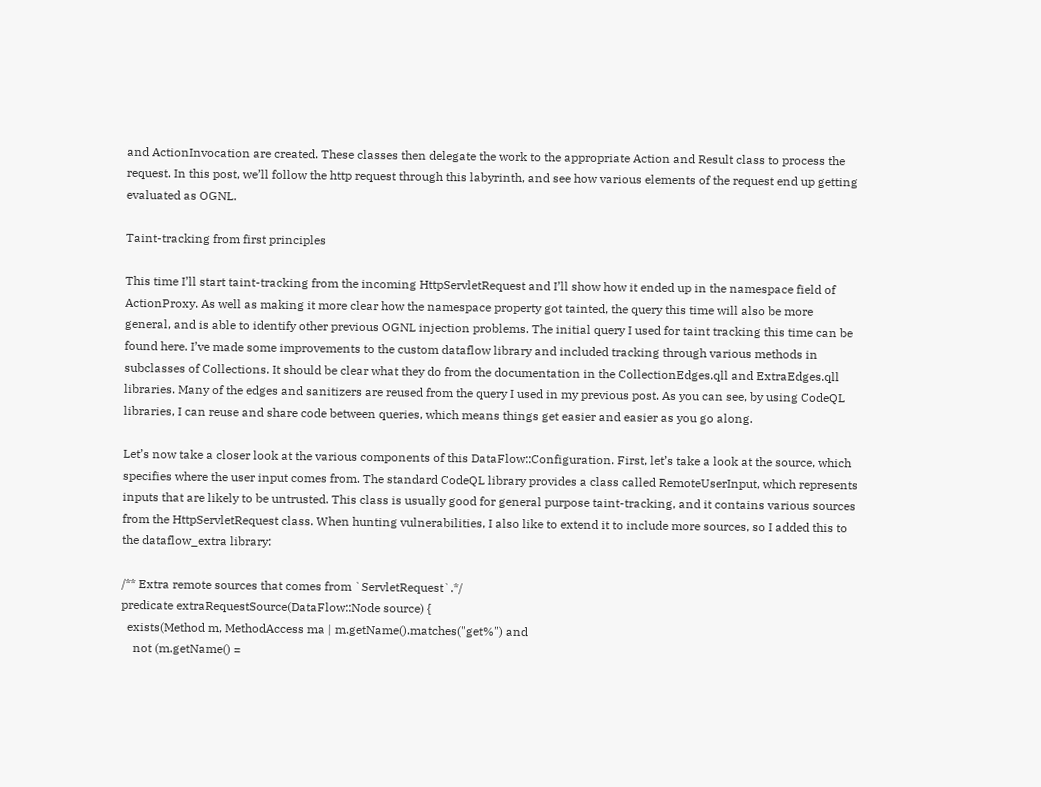and ActionInvocation are created. These classes then delegate the work to the appropriate Action and Result class to process the request. In this post, we’ll follow the http request through this labyrinth, and see how various elements of the request end up getting evaluated as OGNL.

Taint-tracking from first principles

This time I’ll start taint-tracking from the incoming HttpServletRequest and I’ll show how it ended up in the namespace field of ActionProxy. As well as making it more clear how the namespace property got tainted, the query this time will also be more general, and is able to identify other previous OGNL injection problems. The initial query I used for taint tracking this time can be found here. I’ve made some improvements to the custom dataflow library and included tracking through various methods in subclasses of Collections. It should be clear what they do from the documentation in the CollectionEdges.qll and ExtraEdges.qll libraries. Many of the edges and sanitizers are reused from the query I used in my previous post. As you can see, by using CodeQL libraries, I can reuse and share code between queries, which means things get easier and easier as you go along.

Let’s now take a closer look at the various components of this DataFlow::Configuration. First, let’s take a look at the source, which specifies where the user input comes from. The standard CodeQL library provides a class called RemoteUserInput, which represents inputs that are likely to be untrusted. This class is usually good for general purpose taint-tracking, and it contains various sources from the HttpServletRequest class. When hunting vulnerabilities, I also like to extend it to include more sources, so I added this to the dataflow_extra library:

/** Extra remote sources that comes from `ServletRequest`.*/
predicate extraRequestSource(DataFlow::Node source) {
  exists(Method m, MethodAccess ma | m.getName().matches("get%") and
    not (m.getName() =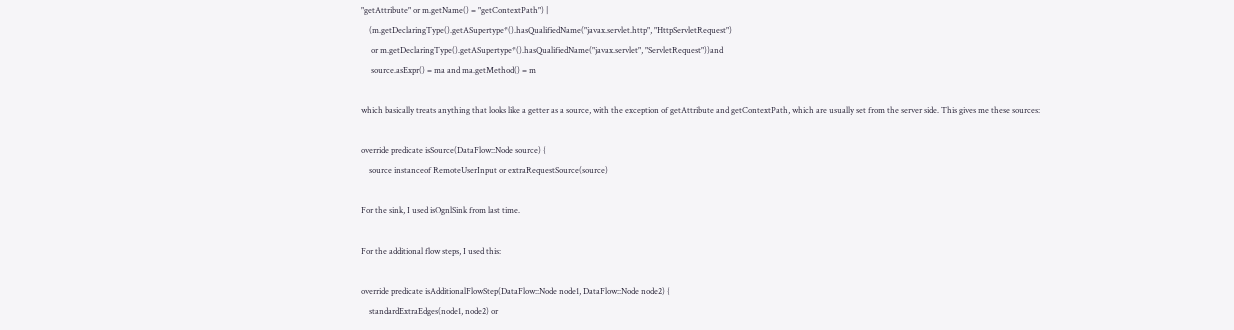"getAttribute" or m.getName() = "getContextPath") |
    (m.getDeclaringType().getASupertype*().hasQualifiedName("javax.servlet.http", "HttpServletRequest")
     or m.getDeclaringType().getASupertype*().hasQualifiedName("javax.servlet", "ServletRequest"))and
     source.asExpr() = ma and ma.getMethod() = m

which basically treats anything that looks like a getter as a source, with the exception of getAttribute and getContextPath, which are usually set from the server side. This gives me these sources:

override predicate isSource(DataFlow::Node source) {
    source instanceof RemoteUserInput or extraRequestSource(source)

For the sink, I used isOgnlSink from last time.

For the additional flow steps, I used this:

override predicate isAdditionalFlowStep(DataFlow::Node node1, DataFlow::Node node2) {
    standardExtraEdges(node1, node2) or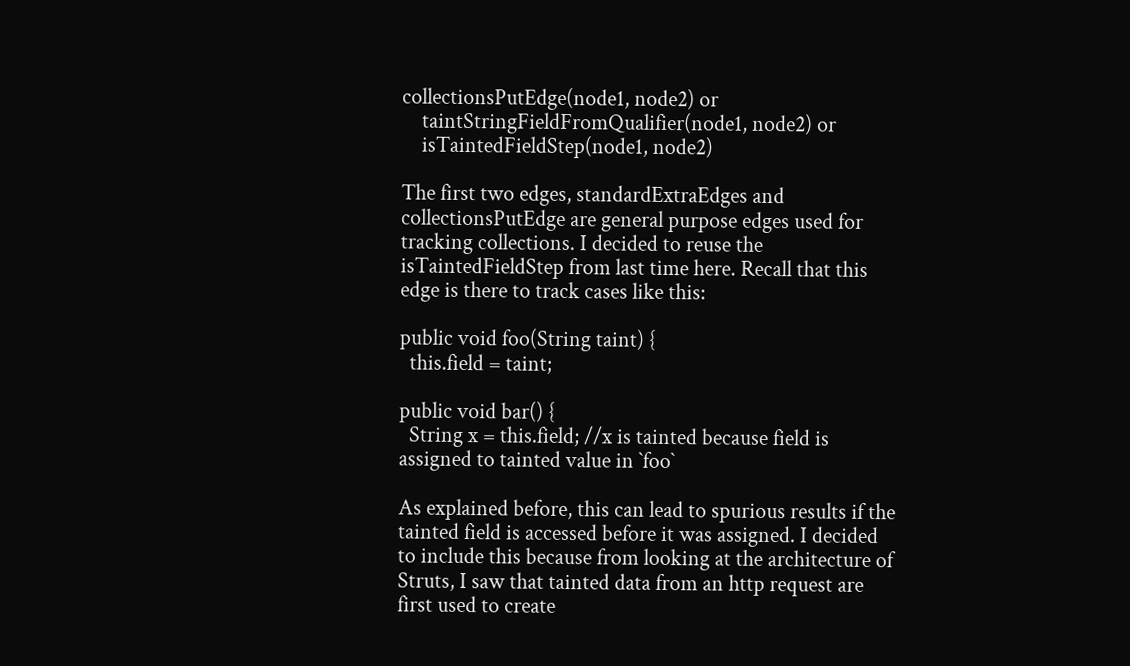collectionsPutEdge(node1, node2) or
    taintStringFieldFromQualifier(node1, node2) or
    isTaintedFieldStep(node1, node2)

The first two edges, standardExtraEdges and collectionsPutEdge are general purpose edges used for tracking collections. I decided to reuse the isTaintedFieldStep from last time here. Recall that this edge is there to track cases like this:

public void foo(String taint) {
  this.field = taint;

public void bar() {
  String x = this.field; //x is tainted because field is assigned to tainted value in `foo`

As explained before, this can lead to spurious results if the tainted field is accessed before it was assigned. I decided to include this because from looking at the architecture of Struts, I saw that tainted data from an http request are first used to create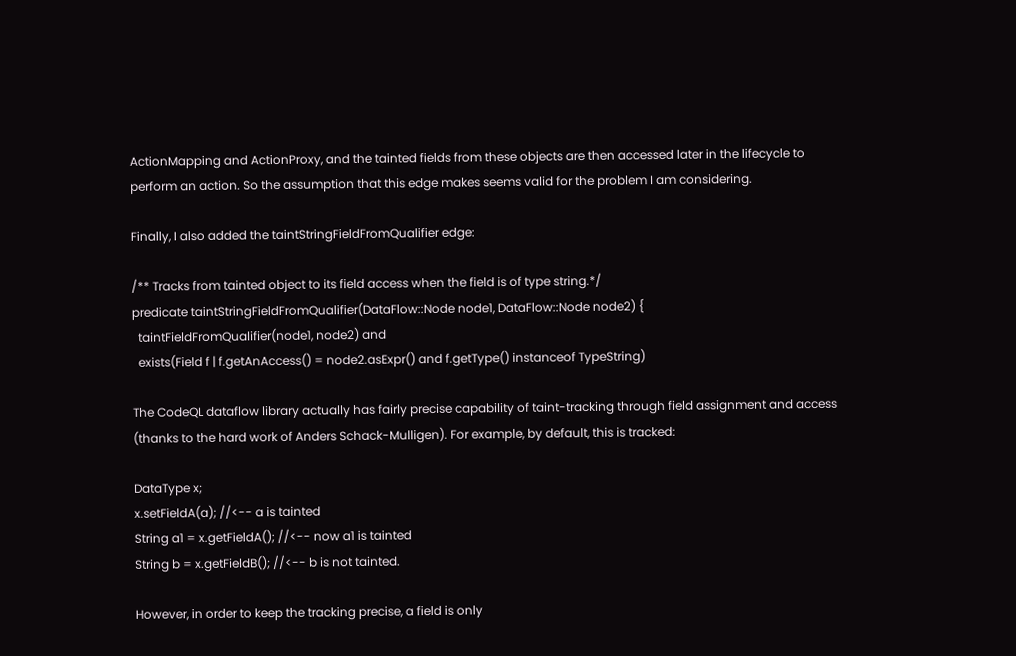ActionMapping and ActionProxy, and the tainted fields from these objects are then accessed later in the lifecycle to perform an action. So the assumption that this edge makes seems valid for the problem I am considering.

Finally, I also added the taintStringFieldFromQualifier edge:

/** Tracks from tainted object to its field access when the field is of type string.*/
predicate taintStringFieldFromQualifier(DataFlow::Node node1, DataFlow::Node node2) {
  taintFieldFromQualifier(node1, node2) and
  exists(Field f | f.getAnAccess() = node2.asExpr() and f.getType() instanceof TypeString)

The CodeQL dataflow library actually has fairly precise capability of taint-tracking through field assignment and access (thanks to the hard work of Anders Schack-Mulligen). For example, by default, this is tracked:

DataType x;
x.setFieldA(a); //<-- a is tainted
String a1 = x.getFieldA(); //<-- now a1 is tainted
String b = x.getFieldB(); //<-- b is not tainted.

However, in order to keep the tracking precise, a field is only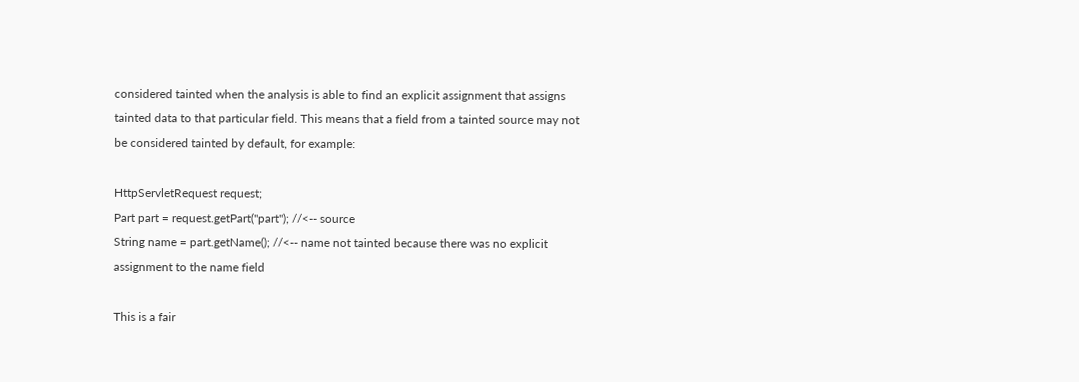considered tainted when the analysis is able to find an explicit assignment that assigns tainted data to that particular field. This means that a field from a tainted source may not be considered tainted by default, for example:

HttpServletRequest request;
Part part = request.getPart("part"); //<-- source
String name = part.getName(); //<-- name not tainted because there was no explicit assignment to the name field

This is a fair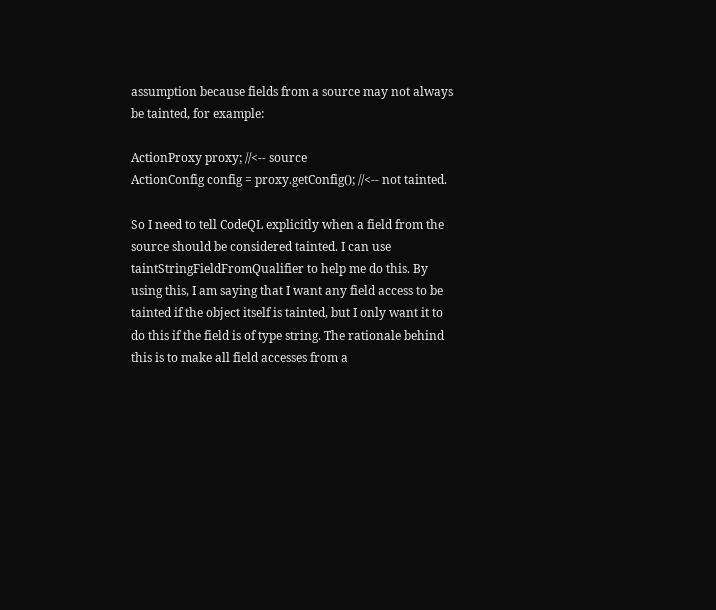assumption because fields from a source may not always be tainted, for example:

ActionProxy proxy; //<-- source
ActionConfig config = proxy.getConfig(); //<-- not tainted.

So I need to tell CodeQL explicitly when a field from the source should be considered tainted. I can use taintStringFieldFromQualifier to help me do this. By using this, I am saying that I want any field access to be tainted if the object itself is tainted, but I only want it to do this if the field is of type string. The rationale behind this is to make all field accesses from a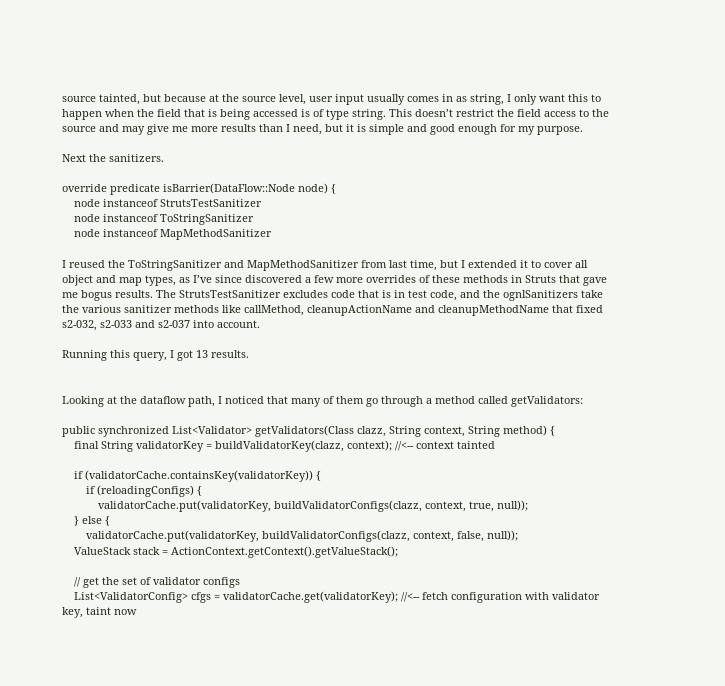source tainted, but because at the source level, user input usually comes in as string, I only want this to happen when the field that is being accessed is of type string. This doesn’t restrict the field access to the source and may give me more results than I need, but it is simple and good enough for my purpose.

Next the sanitizers.

override predicate isBarrier(DataFlow::Node node) {
    node instanceof StrutsTestSanitizer
    node instanceof ToStringSanitizer
    node instanceof MapMethodSanitizer

I reused the ToStringSanitizer and MapMethodSanitizer from last time, but I extended it to cover all object and map types, as I’ve since discovered a few more overrides of these methods in Struts that gave me bogus results. The StrutsTestSanitizer excludes code that is in test code, and the ognlSanitizers take the various sanitizer methods like callMethod, cleanupActionName and cleanupMethodName that fixed s2-032, s2-033 and s2-037 into account.

Running this query, I got 13 results.


Looking at the dataflow path, I noticed that many of them go through a method called getValidators:

public synchronized List<Validator> getValidators(Class clazz, String context, String method) {
    final String validatorKey = buildValidatorKey(clazz, context); //<-- context tainted

    if (validatorCache.containsKey(validatorKey)) {
        if (reloadingConfigs) {
            validatorCache.put(validatorKey, buildValidatorConfigs(clazz, context, true, null));
    } else {
        validatorCache.put(validatorKey, buildValidatorConfigs(clazz, context, false, null));
    ValueStack stack = ActionContext.getContext().getValueStack();

    // get the set of validator configs
    List<ValidatorConfig> cfgs = validatorCache.get(validatorKey); //<-- fetch configuration with validator key, taint now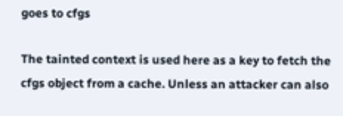goes to cfgs

The tainted context is used here as a key to fetch the cfgs object from a cache. Unless an attacker can also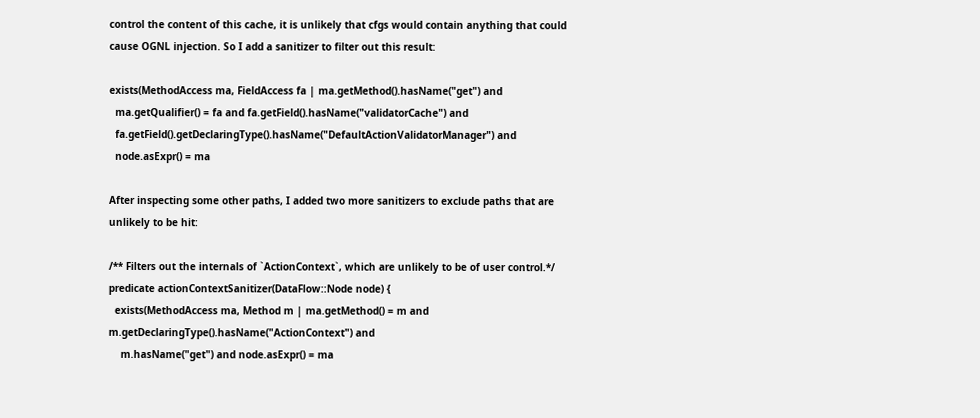control the content of this cache, it is unlikely that cfgs would contain anything that could cause OGNL injection. So I add a sanitizer to filter out this result:

exists(MethodAccess ma, FieldAccess fa | ma.getMethod().hasName("get") and
  ma.getQualifier() = fa and fa.getField().hasName("validatorCache") and
  fa.getField().getDeclaringType().hasName("DefaultActionValidatorManager") and
  node.asExpr() = ma

After inspecting some other paths, I added two more sanitizers to exclude paths that are unlikely to be hit:

/** Filters out the internals of `ActionContext`, which are unlikely to be of user control.*/
predicate actionContextSanitizer(DataFlow::Node node) {
  exists(MethodAccess ma, Method m | ma.getMethod() = m and m.getDeclaringType().hasName("ActionContext") and
    m.hasName("get") and node.asExpr() = ma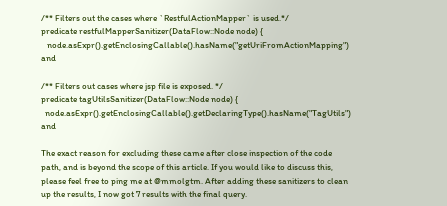/** Filters out the cases where `RestfulActionMapper` is used.*/
predicate restfulMapperSanitizer(DataFlow::Node node) {
   node.asExpr().getEnclosingCallable().hasName("getUriFromActionMapping") and

/** Filters out cases where jsp file is exposed. */
predicate tagUtilsSanitizer(DataFlow::Node node) {
  node.asExpr().getEnclosingCallable().getDeclaringType().hasName("TagUtils") and

The exact reason for excluding these came after close inspection of the code path, and is beyond the scope of this article. If you would like to discuss this, please feel free to ping me at @mmolgtm. After adding these sanitizers to clean up the results, I now got 7 results with the final query.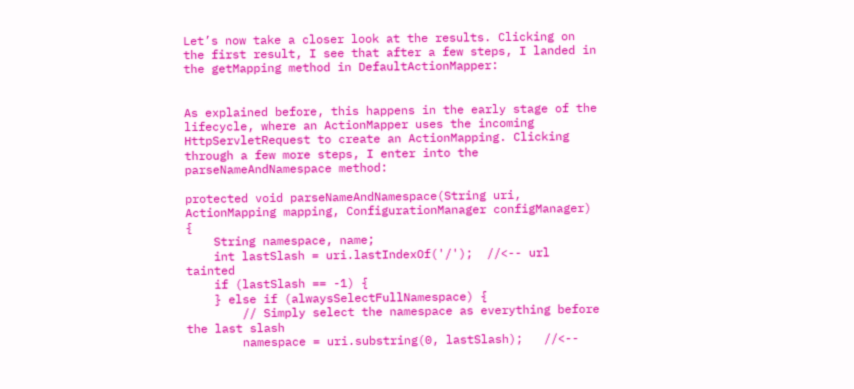Let’s now take a closer look at the results. Clicking on the first result, I see that after a few steps, I landed in the getMapping method in DefaultActionMapper:


As explained before, this happens in the early stage of the lifecycle, where an ActionMapper uses the incoming HttpServletRequest to create an ActionMapping. Clicking through a few more steps, I enter into the parseNameAndNamespace method:

protected void parseNameAndNamespace(String uri, ActionMapping mapping, ConfigurationManager configManager) {
    String namespace, name;
    int lastSlash = uri.lastIndexOf('/');  //<-- url tainted
    if (lastSlash == -1) {
    } else if (alwaysSelectFullNamespace) {
        // Simply select the namespace as everything before the last slash
        namespace = uri.substring(0, lastSlash);   //<--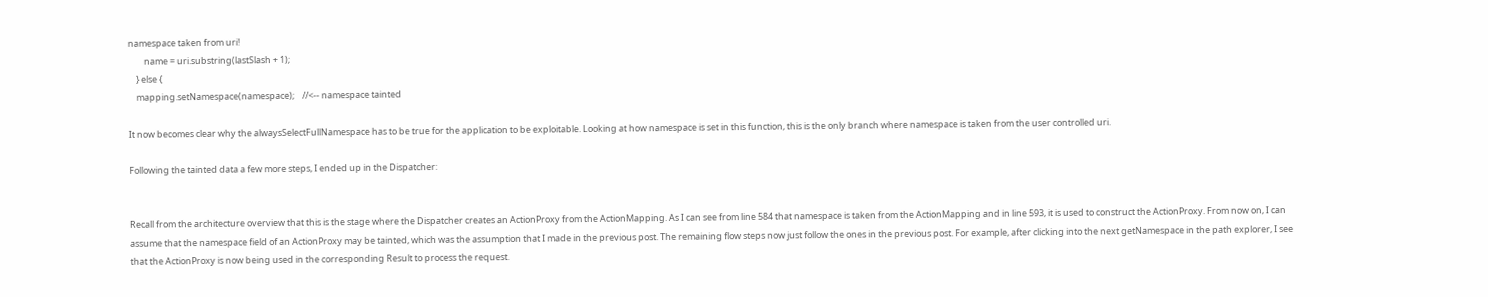namespace taken from uri!
        name = uri.substring(lastSlash + 1);
    } else {
    mapping.setNamespace(namespace);    //<-- namespace tainted

It now becomes clear why the alwaysSelectFullNamespace has to be true for the application to be exploitable. Looking at how namespace is set in this function, this is the only branch where namespace is taken from the user controlled uri.

Following the tainted data a few more steps, I ended up in the Dispatcher:


Recall from the architecture overview that this is the stage where the Dispatcher creates an ActionProxy from the ActionMapping. As I can see from line 584 that namespace is taken from the ActionMapping and in line 593, it is used to construct the ActionProxy. From now on, I can assume that the namespace field of an ActionProxy may be tainted, which was the assumption that I made in the previous post. The remaining flow steps now just follow the ones in the previous post. For example, after clicking into the next getNamespace in the path explorer, I see that the ActionProxy is now being used in the corresponding Result to process the request.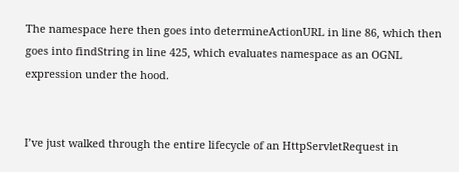The namespace here then goes into determineActionURL in line 86, which then goes into findString in line 425, which evaluates namespace as an OGNL expression under the hood.


I’ve just walked through the entire lifecycle of an HttpServletRequest in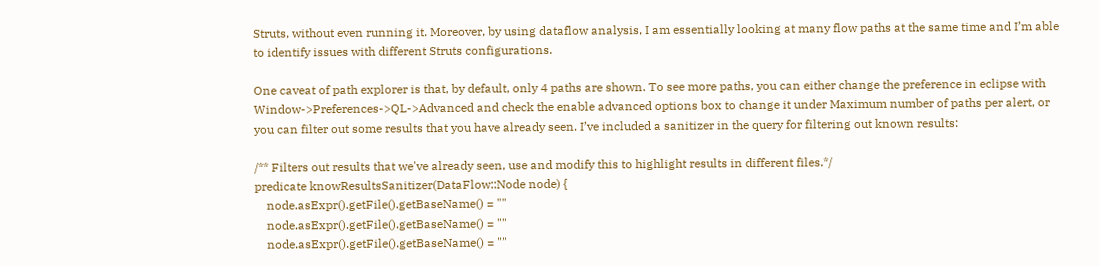Struts, without even running it. Moreover, by using dataflow analysis, I am essentially looking at many flow paths at the same time and I’m able to identify issues with different Struts configurations.

One caveat of path explorer is that, by default, only 4 paths are shown. To see more paths, you can either change the preference in eclipse with Window->Preferences->QL->Advanced and check the enable advanced options box to change it under Maximum number of paths per alert, or you can filter out some results that you have already seen. I’ve included a sanitizer in the query for filtering out known results:

/** Filters out results that we've already seen, use and modify this to highlight results in different files.*/
predicate knowResultsSanitizer(DataFlow::Node node) {
    node.asExpr().getFile().getBaseName() = ""
    node.asExpr().getFile().getBaseName() = ""
    node.asExpr().getFile().getBaseName() = ""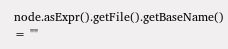node.asExpr().getFile().getBaseName() = ""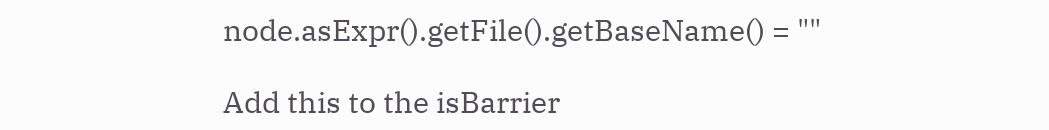node.asExpr().getFile().getBaseName() = ""

Add this to the isBarrier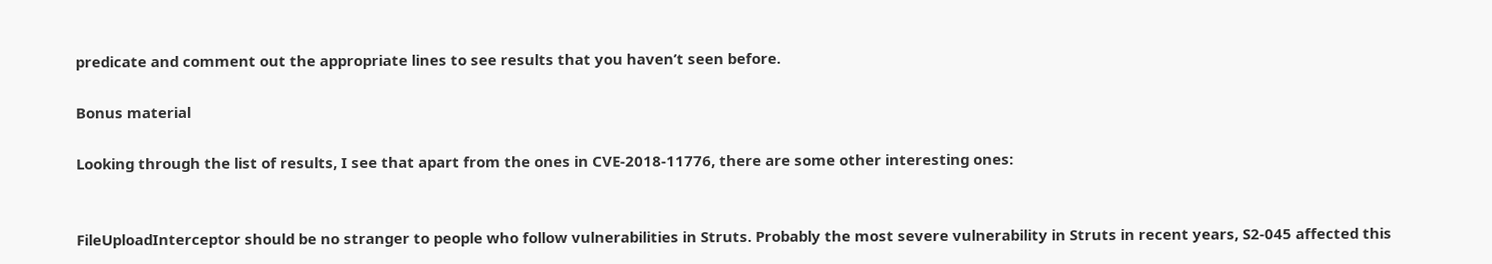predicate and comment out the appropriate lines to see results that you haven’t seen before.

Bonus material

Looking through the list of results, I see that apart from the ones in CVE-2018-11776, there are some other interesting ones:


FileUploadInterceptor should be no stranger to people who follow vulnerabilities in Struts. Probably the most severe vulnerability in Struts in recent years, S2-045 affected this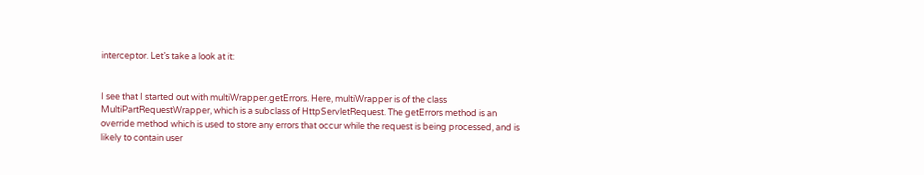interceptor. Let’s take a look at it:


I see that I started out with multiWrapper.getErrors. Here, multiWrapper is of the class MultiPartRequestWrapper, which is a subclass of HttpServletRequest. The getErrors method is an override method which is used to store any errors that occur while the request is being processed, and is likely to contain user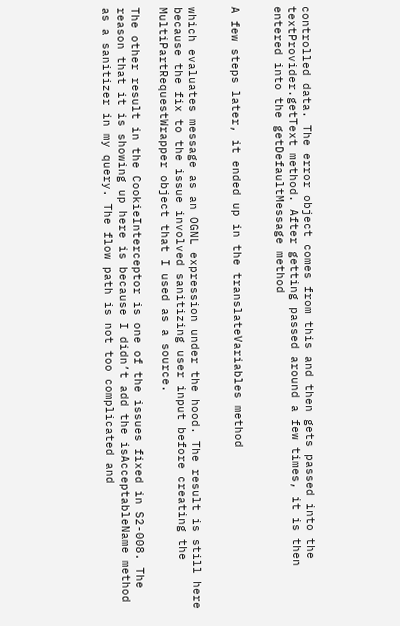controlled data. The error object comes from this and then gets passed into the textProvider.getText method. After getting passed around a few times, it is then entered into the getDefaultMessage method


A few steps later, it ended up in the translateVariables method


which evaluates message as an OGNL expression under the hood. The result is still here because the fix to the issue involved sanitizing user input before creating the MultiPartRequestWrapper object that I used as a source.

The other result in the CookieInterceptor is one of the issues fixed in S2-008. The reason that it is showing up here is because I didn’t add the isAcceptableName method as a sanitizer in my query. The flow path is not too complicated and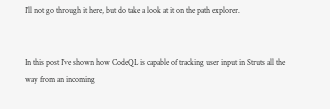I’ll not go through it here, but do take a look at it on the path explorer.


In this post I’ve shown how CodeQL is capable of tracking user input in Struts all the way from an incoming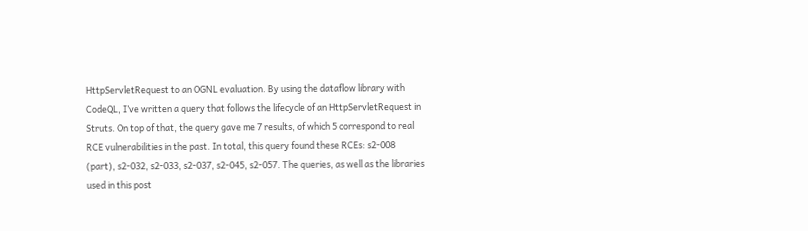HttpServletRequest to an OGNL evaluation. By using the dataflow library with CodeQL, I’ve written a query that follows the lifecycle of an HttpServletRequest in Struts. On top of that, the query gave me 7 results, of which 5 correspond to real RCE vulnerabilities in the past. In total, this query found these RCEs: s2-008 (part), s2-032, s2-033, s2-037, s2-045, s2-057. The queries, as well as the libraries used in this post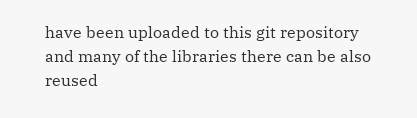have been uploaded to this git repository and many of the libraries there can be also reused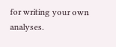for writing your own analyses.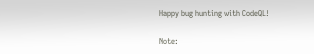Happy bug hunting with CodeQL!

Note: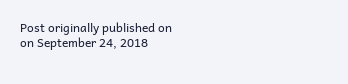Post originally published on on September 24, 2018